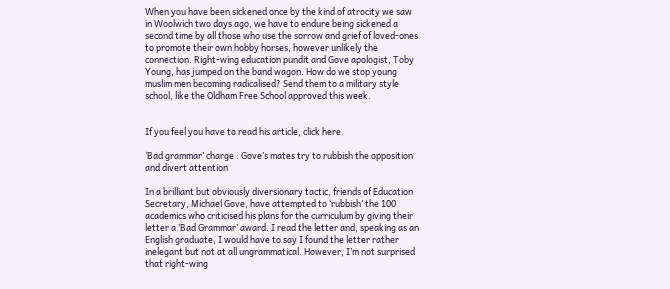When you have been sickened once by the kind of atrocity we saw in Woolwich two days ago, we have to endure being sickened a second time by all those who use the sorrow and grief of loved-ones to promote their own hobby horses, however unlikely the connection. Right-wing education pundit and Gove apologist, Toby Young, has jumped on the band wagon. How do we stop young muslim men becoming radicalised? Send them to a military style school, like the Oldham Free School approved this week.


If you feel you have to read his article, click here.

‘Bad grammar’ charge : Gove’s mates try to rubbish the opposition and divert attention

In a brilliant but obviously diversionary tactic, friends of Education Secretary, Michael Gove, have attempted to ‘rubbish’ the 100 academics who criticised his plans for the curriculum by giving their letter a ‘Bad Grammar’ award. I read the letter and, speaking as an English graduate, I would have to say I found the letter rather inelegant but not at all ungrammatical. However, I’m not surprised that right-wing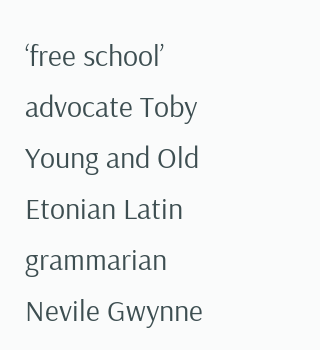‘free school’ advocate Toby Young and Old Etonian Latin grammarian Nevile Gwynne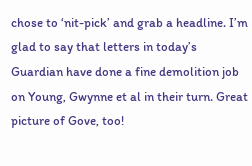chose to ‘nit-pick’ and grab a headline. I’m glad to say that letters in today’s Guardian have done a fine demolition job on Young, Gwynne et al in their turn. Great picture of Gove, too!